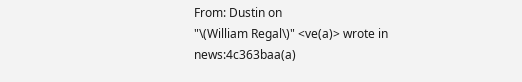From: Dustin on
"\(William Regal\)" <ve(a)> wrote in news:4c363baa(a)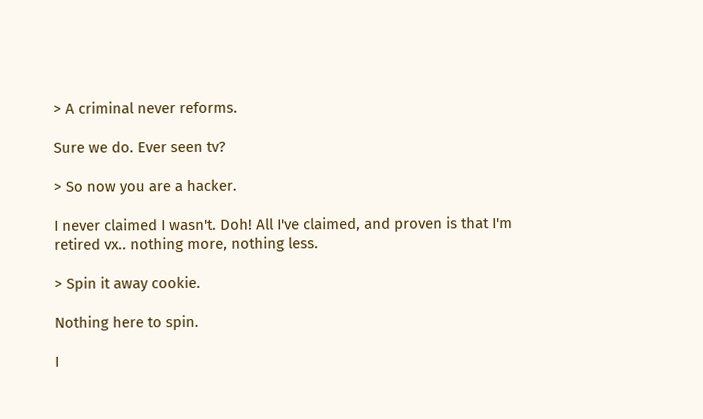> A criminal never reforms.

Sure we do. Ever seen tv?

> So now you are a hacker.

I never claimed I wasn't. Doh! All I've claimed, and proven is that I'm
retired vx.. nothing more, nothing less.

> Spin it away cookie.

Nothing here to spin.

I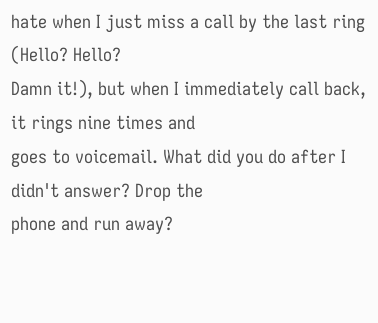hate when I just miss a call by the last ring (Hello? Hello?
Damn it!), but when I immediately call back, it rings nine times and
goes to voicemail. What did you do after I didn't answer? Drop the
phone and run away?